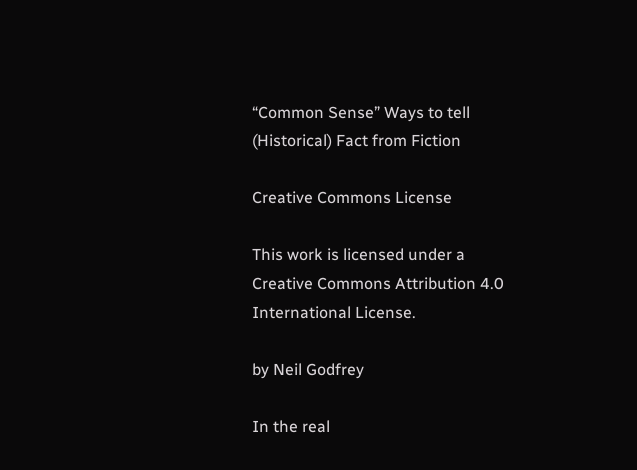“Common Sense” Ways to tell (Historical) Fact from Fiction

Creative Commons License

This work is licensed under a Creative Commons Attribution 4.0 International License.

by Neil Godfrey

In the real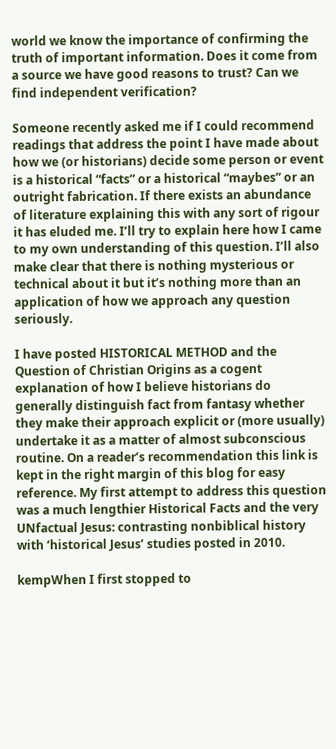world we know the importance of confirming the truth of important information. Does it come from a source we have good reasons to trust? Can we find independent verification?

Someone recently asked me if I could recommend readings that address the point I have made about how we (or historians) decide some person or event is a historical “facts” or a historical “maybes” or an outright fabrication. If there exists an abundance of literature explaining this with any sort of rigour it has eluded me. I’ll try to explain here how I came to my own understanding of this question. I’ll also make clear that there is nothing mysterious or technical about it but it’s nothing more than an application of how we approach any question seriously.

I have posted HISTORICAL METHOD and the Question of Christian Origins as a cogent explanation of how I believe historians do generally distinguish fact from fantasy whether they make their approach explicit or (more usually) undertake it as a matter of almost subconscious routine. On a reader’s recommendation this link is kept in the right margin of this blog for easy reference. My first attempt to address this question was a much lengthier Historical Facts and the very UNfactual Jesus: contrasting nonbiblical history with ‘historical Jesus’ studies posted in 2010.

kempWhen I first stopped to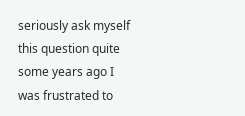seriously ask myself this question quite some years ago I was frustrated to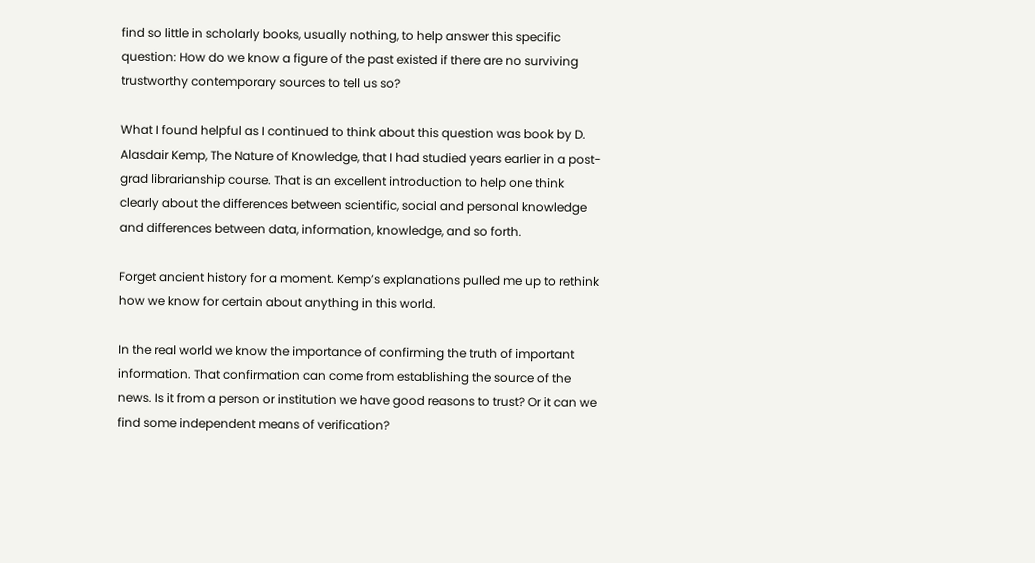find so little in scholarly books, usually nothing, to help answer this specific question: How do we know a figure of the past existed if there are no surviving trustworthy contemporary sources to tell us so?

What I found helpful as I continued to think about this question was book by D. Alasdair Kemp, The Nature of Knowledge, that I had studied years earlier in a post-grad librarianship course. That is an excellent introduction to help one think clearly about the differences between scientific, social and personal knowledge and differences between data, information, knowledge, and so forth.

Forget ancient history for a moment. Kemp’s explanations pulled me up to rethink how we know for certain about anything in this world.

In the real world we know the importance of confirming the truth of important information. That confirmation can come from establishing the source of the news. Is it from a person or institution we have good reasons to trust? Or it can we find some independent means of verification?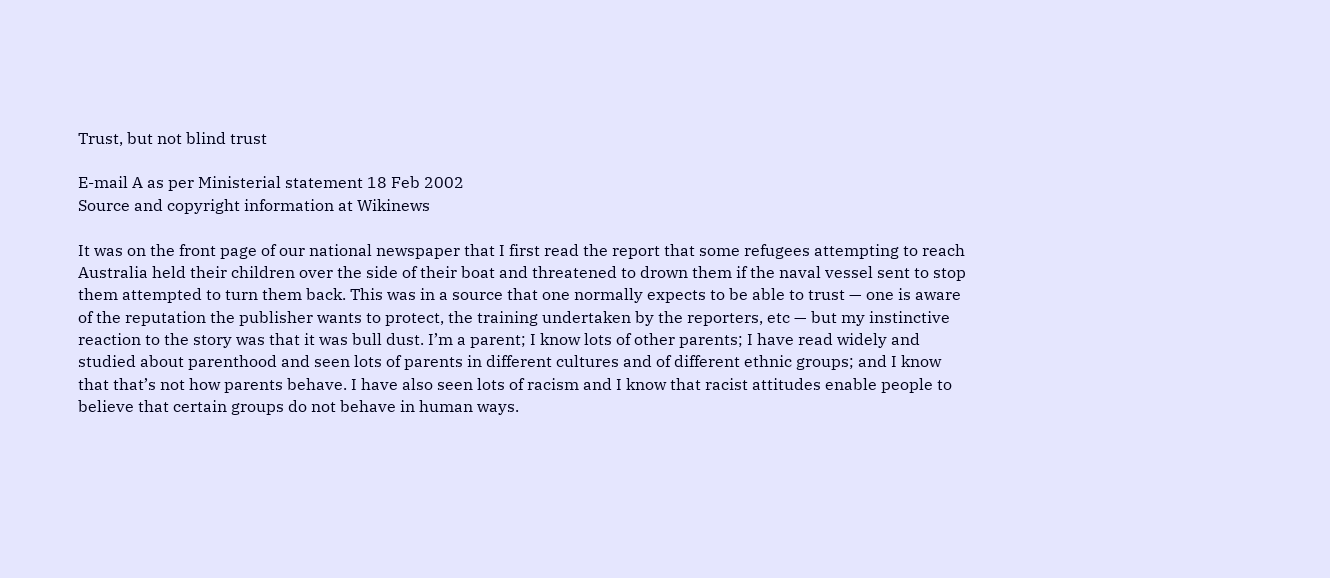Trust, but not blind trust

E-mail A as per Ministerial statement 18 Feb 2002
Source and copyright information at Wikinews

It was on the front page of our national newspaper that I first read the report that some refugees attempting to reach Australia held their children over the side of their boat and threatened to drown them if the naval vessel sent to stop them attempted to turn them back. This was in a source that one normally expects to be able to trust — one is aware of the reputation the publisher wants to protect, the training undertaken by the reporters, etc — but my instinctive reaction to the story was that it was bull dust. I’m a parent; I know lots of other parents; I have read widely and studied about parenthood and seen lots of parents in different cultures and of different ethnic groups; and I know that that’s not how parents behave. I have also seen lots of racism and I know that racist attitudes enable people to believe that certain groups do not behave in human ways.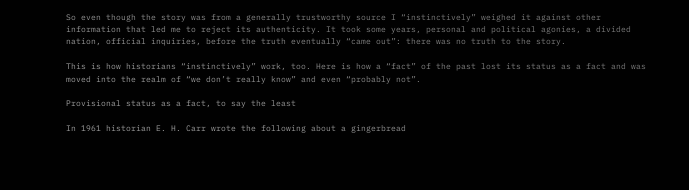So even though the story was from a generally trustworthy source I “instinctively” weighed it against other information that led me to reject its authenticity. It took some years, personal and political agonies, a divided nation, official inquiries, before the truth eventually “came out”: there was no truth to the story.

This is how historians “instinctively” work, too. Here is how a “fact” of the past lost its status as a fact and was moved into the realm of “we don’t really know” and even “probably not”.

Provisional status as a fact, to say the least

In 1961 historian E. H. Carr wrote the following about a gingerbread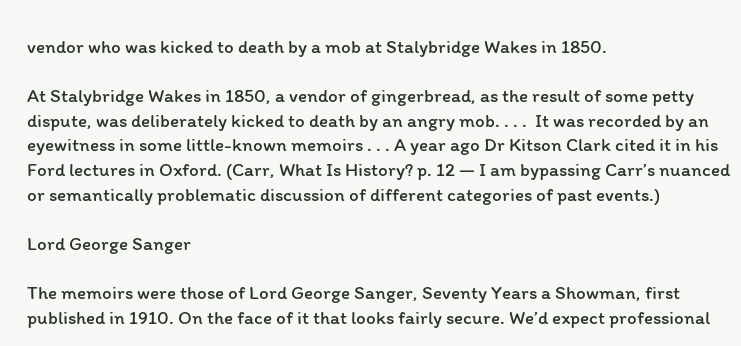vendor who was kicked to death by a mob at Stalybridge Wakes in 1850.

At Stalybridge Wakes in 1850, a vendor of gingerbread, as the result of some petty dispute, was deliberately kicked to death by an angry mob. . . .  It was recorded by an eyewitness in some little-known memoirs . . . A year ago Dr Kitson Clark cited it in his Ford lectures in Oxford. (Carr, What Is History? p. 12 — I am bypassing Carr’s nuanced or semantically problematic discussion of different categories of past events.)

Lord George Sanger

The memoirs were those of Lord George Sanger, Seventy Years a Showman, first published in 1910. On the face of it that looks fairly secure. We’d expect professional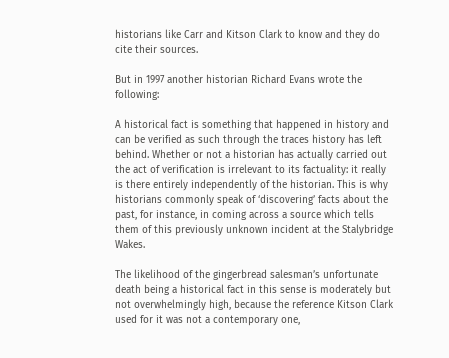historians like Carr and Kitson Clark to know and they do cite their sources.

But in 1997 another historian Richard Evans wrote the following:

A historical fact is something that happened in history and can be verified as such through the traces history has left behind. Whether or not a historian has actually carried out the act of verification is irrelevant to its factuality: it really is there entirely independently of the historian. This is why historians commonly speak of ‘discovering’ facts about the past, for instance, in coming across a source which tells them of this previously unknown incident at the Stalybridge Wakes.

The likelihood of the gingerbread salesman’s unfortunate death being a historical fact in this sense is moderately but not overwhelmingly high, because the reference Kitson Clark used for it was not a contemporary one,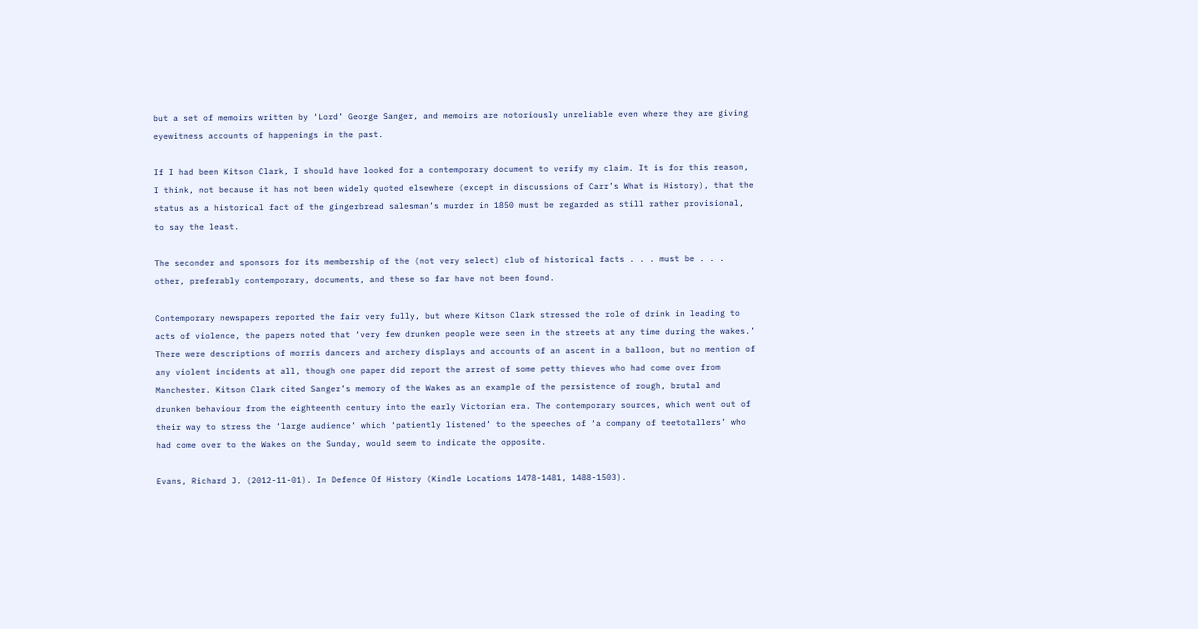but a set of memoirs written by ‘Lord’ George Sanger, and memoirs are notoriously unreliable even where they are giving eyewitness accounts of happenings in the past.

If I had been Kitson Clark, I should have looked for a contemporary document to verify my claim. It is for this reason, I think, not because it has not been widely quoted elsewhere (except in discussions of Carr’s What is History), that the status as a historical fact of the gingerbread salesman’s murder in 1850 must be regarded as still rather provisional, to say the least.

The seconder and sponsors for its membership of the (not very select) club of historical facts . . . must be . . . other, preferably contemporary, documents, and these so far have not been found.

Contemporary newspapers reported the fair very fully, but where Kitson Clark stressed the role of drink in leading to acts of violence, the papers noted that ‘very few drunken people were seen in the streets at any time during the wakes.’ There were descriptions of morris dancers and archery displays and accounts of an ascent in a balloon, but no mention of any violent incidents at all, though one paper did report the arrest of some petty thieves who had come over from Manchester. Kitson Clark cited Sanger’s memory of the Wakes as an example of the persistence of rough, brutal and drunken behaviour from the eighteenth century into the early Victorian era. The contemporary sources, which went out of their way to stress the ‘large audience’ which ‘patiently listened’ to the speeches of ‘a company of teetotallers’ who had come over to the Wakes on the Sunday, would seem to indicate the opposite.

Evans, Richard J. (2012-11-01). In Defence Of History (Kindle Locations 1478-1481, 1488-1503).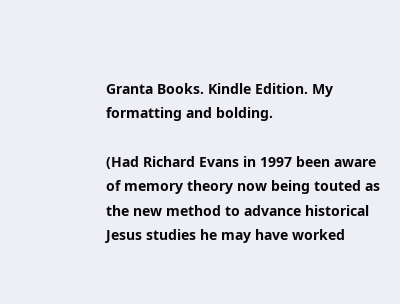Granta Books. Kindle Edition. My formatting and bolding.

(Had Richard Evans in 1997 been aware of memory theory now being touted as the new method to advance historical Jesus studies he may have worked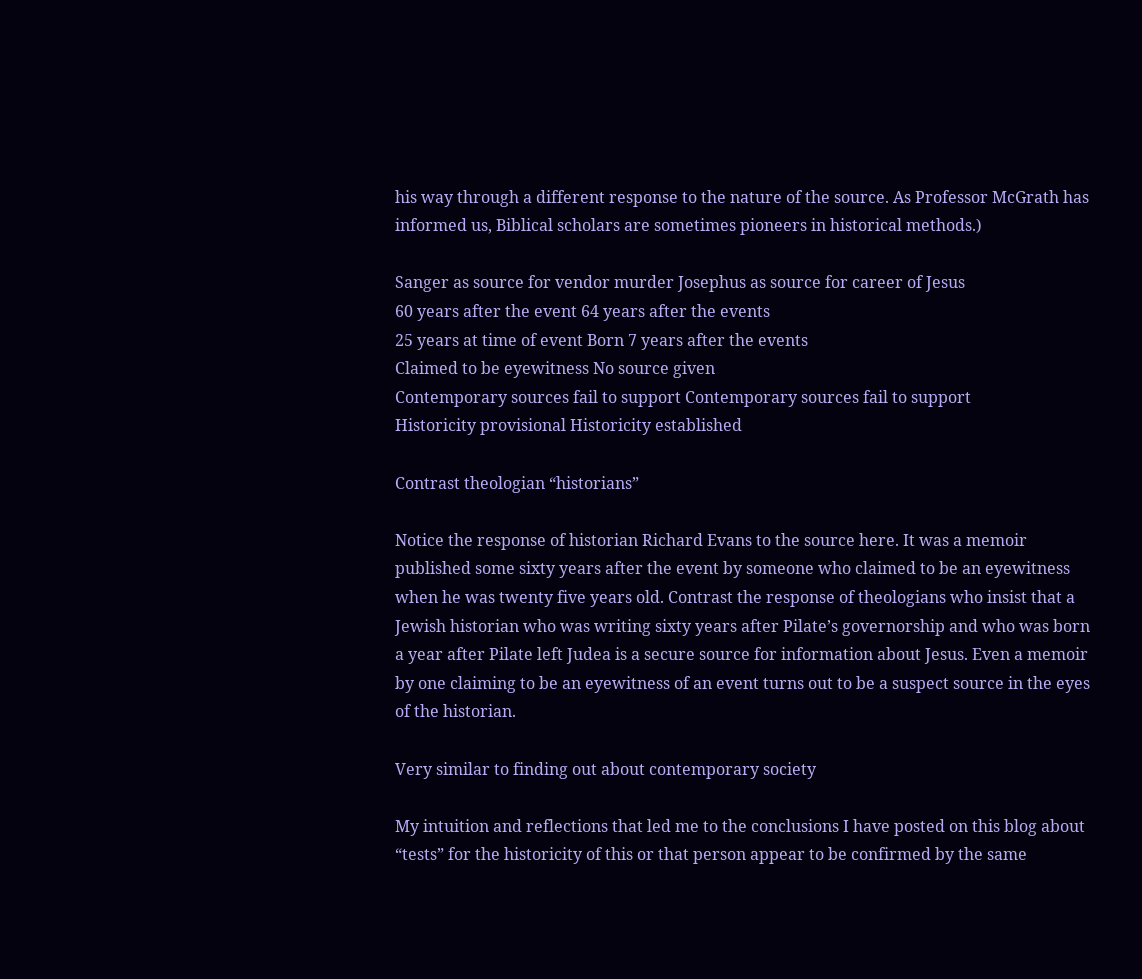his way through a different response to the nature of the source. As Professor McGrath has informed us, Biblical scholars are sometimes pioneers in historical methods.)

Sanger as source for vendor murder Josephus as source for career of Jesus
60 years after the event 64 years after the events
25 years at time of event Born 7 years after the events
Claimed to be eyewitness No source given
Contemporary sources fail to support Contemporary sources fail to support
Historicity provisional Historicity established

Contrast theologian “historians”

Notice the response of historian Richard Evans to the source here. It was a memoir published some sixty years after the event by someone who claimed to be an eyewitness when he was twenty five years old. Contrast the response of theologians who insist that a Jewish historian who was writing sixty years after Pilate’s governorship and who was born a year after Pilate left Judea is a secure source for information about Jesus. Even a memoir by one claiming to be an eyewitness of an event turns out to be a suspect source in the eyes of the historian.

Very similar to finding out about contemporary society

My intuition and reflections that led me to the conclusions I have posted on this blog about “tests” for the historicity of this or that person appear to be confirmed by the same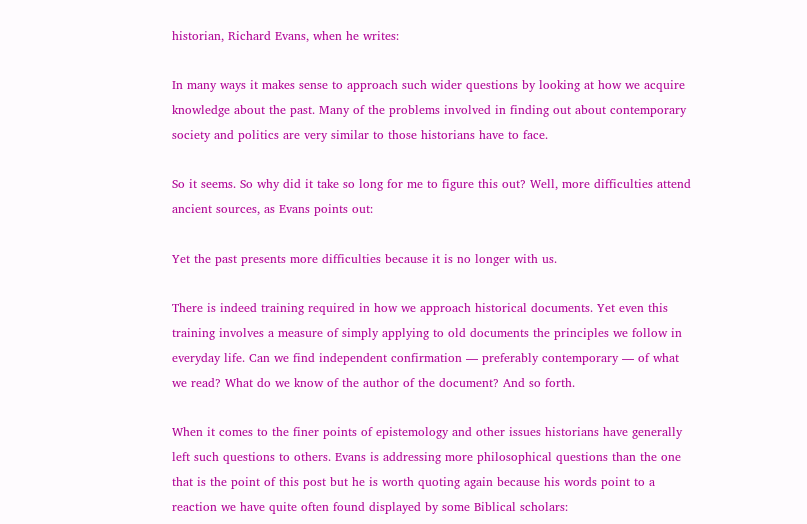historian, Richard Evans, when he writes:

In many ways it makes sense to approach such wider questions by looking at how we acquire knowledge about the past. Many of the problems involved in finding out about contemporary society and politics are very similar to those historians have to face.

So it seems. So why did it take so long for me to figure this out? Well, more difficulties attend ancient sources, as Evans points out:

Yet the past presents more difficulties because it is no longer with us.

There is indeed training required in how we approach historical documents. Yet even this training involves a measure of simply applying to old documents the principles we follow in everyday life. Can we find independent confirmation — preferably contemporary — of what we read? What do we know of the author of the document? And so forth.

When it comes to the finer points of epistemology and other issues historians have generally left such questions to others. Evans is addressing more philosophical questions than the one that is the point of this post but he is worth quoting again because his words point to a reaction we have quite often found displayed by some Biblical scholars: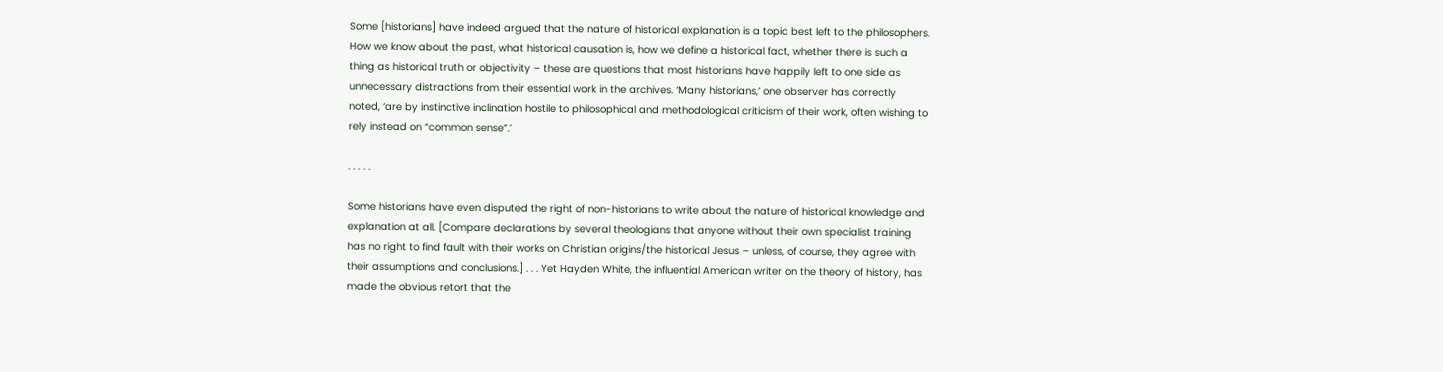Some [historians] have indeed argued that the nature of historical explanation is a topic best left to the philosophers. How we know about the past, what historical causation is, how we define a historical fact, whether there is such a thing as historical truth or objectivity – these are questions that most historians have happily left to one side as unnecessary distractions from their essential work in the archives. ‘Many historians,’ one observer has correctly noted, ‘are by instinctive inclination hostile to philosophical and methodological criticism of their work, often wishing to rely instead on “common sense”.’

. . . . .

Some historians have even disputed the right of non-historians to write about the nature of historical knowledge and explanation at all. [Compare declarations by several theologians that anyone without their own specialist training has no right to find fault with their works on Christian origins/the historical Jesus – unless, of course, they agree with their assumptions and conclusions.] . . . Yet Hayden White, the influential American writer on the theory of history, has made the obvious retort that the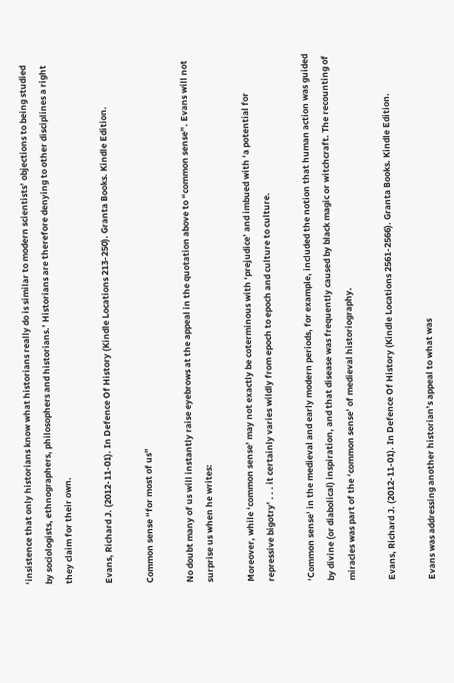‘insistence that only historians know what historians really do is similar to modern scientists’ objections to being studied by sociologists, ethnographers, philosophers and historians.’ Historians are therefore denying to other disciplines a right they claim for their own.

Evans, Richard J. (2012-11-01). In Defence Of History (Kindle Locations 213-250). Granta Books. Kindle Edition.

Common sense “for most of us”

No doubt many of us will instantly raise eyebrows at the appeal in the quotation above to “common sense”. Evans will not surprise us when he writes:

Moreover, while ‘common sense’ may not exactly be coterminous with ‘prejudice’ and imbued with ‘a potential for repressive bigotry’ . . . it certainly varies wildly from epoch to epoch and culture to culture.

‘Common sense’ in the medieval and early modern periods, for example, included the notion that human action was guided by divine (or diabolical) inspiration, and that disease was frequently caused by black magic or witchcraft. The recounting of miracles was part of the ‘common sense’ of medieval historiography.

Evans, Richard J. (2012-11-01). In Defence Of History (Kindle Locations 2561-2566). Granta Books. Kindle Edition.

Evans was addressing another historian’s appeal to what was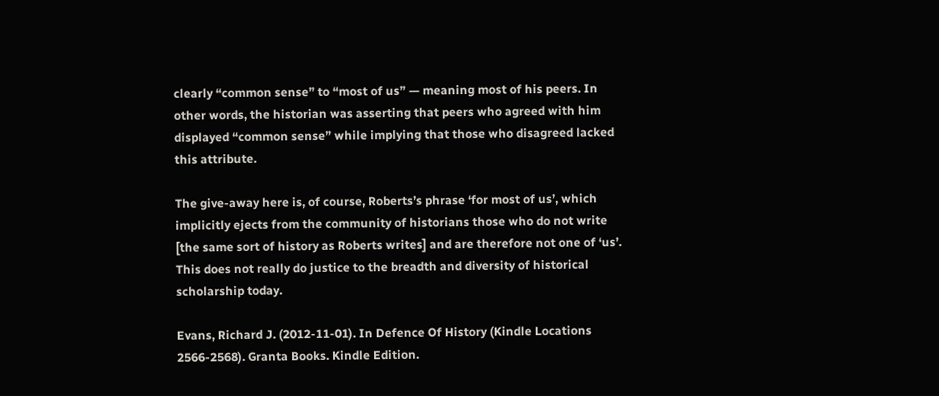clearly “common sense” to “most of us” — meaning most of his peers. In other words, the historian was asserting that peers who agreed with him displayed “common sense” while implying that those who disagreed lacked this attribute.

The give-away here is, of course, Roberts’s phrase ‘for most of us’, which implicitly ejects from the community of historians those who do not write [the same sort of history as Roberts writes] and are therefore not one of ‘us’. This does not really do justice to the breadth and diversity of historical scholarship today.

Evans, Richard J. (2012-11-01). In Defence Of History (Kindle Locations 2566-2568). Granta Books. Kindle Edition.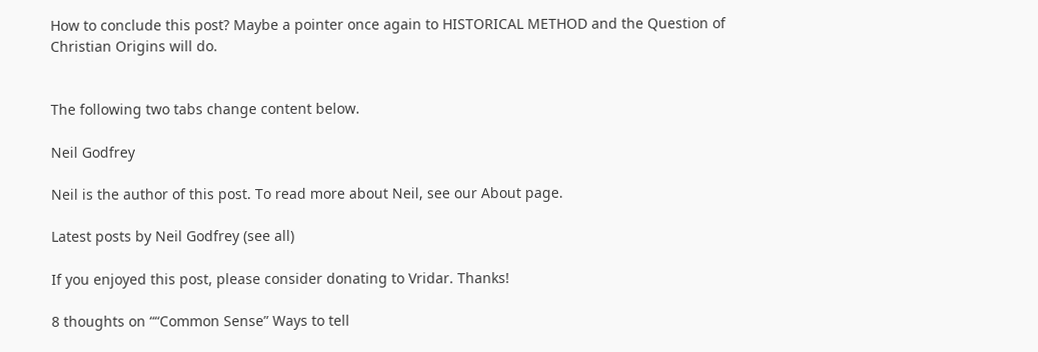How to conclude this post? Maybe a pointer once again to HISTORICAL METHOD and the Question of Christian Origins will do.


The following two tabs change content below.

Neil Godfrey

Neil is the author of this post. To read more about Neil, see our About page.

Latest posts by Neil Godfrey (see all)

If you enjoyed this post, please consider donating to Vridar. Thanks!

8 thoughts on ““Common Sense” Ways to tell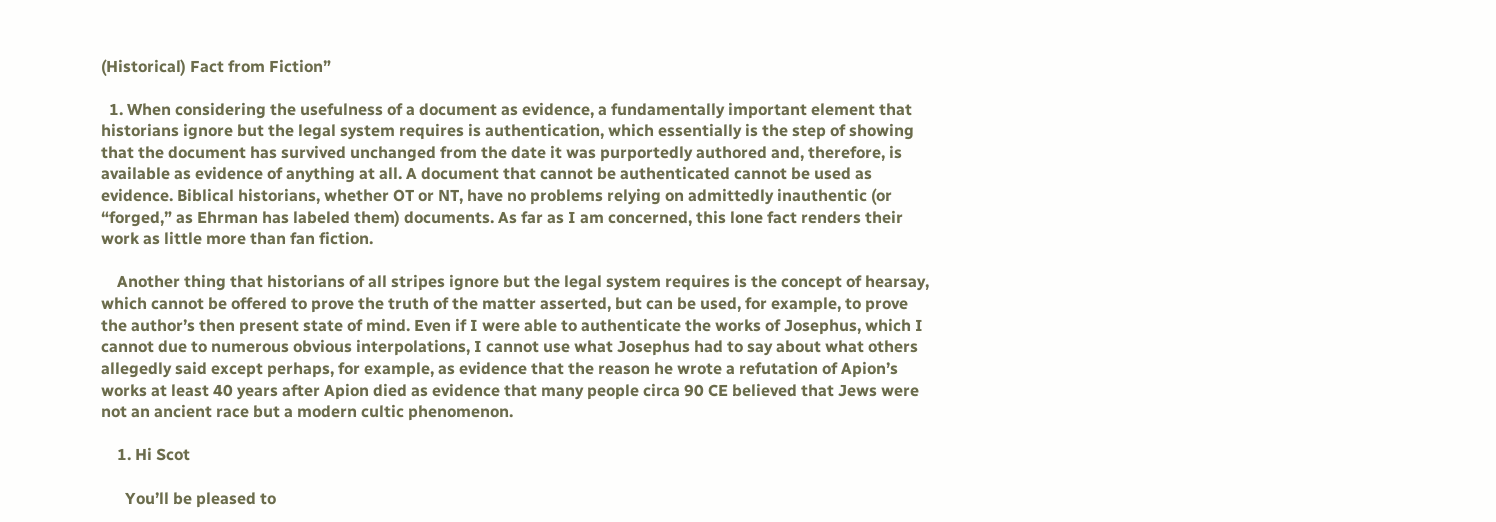(Historical) Fact from Fiction”

  1. When considering the usefulness of a document as evidence, a fundamentally important element that historians ignore but the legal system requires is authentication, which essentially is the step of showing that the document has survived unchanged from the date it was purportedly authored and, therefore, is available as evidence of anything at all. A document that cannot be authenticated cannot be used as evidence. Biblical historians, whether OT or NT, have no problems relying on admittedly inauthentic (or “forged,” as Ehrman has labeled them) documents. As far as I am concerned, this lone fact renders their work as little more than fan fiction.

    Another thing that historians of all stripes ignore but the legal system requires is the concept of hearsay, which cannot be offered to prove the truth of the matter asserted, but can be used, for example, to prove the author’s then present state of mind. Even if I were able to authenticate the works of Josephus, which I cannot due to numerous obvious interpolations, I cannot use what Josephus had to say about what others allegedly said except perhaps, for example, as evidence that the reason he wrote a refutation of Apion’s works at least 40 years after Apion died as evidence that many people circa 90 CE believed that Jews were not an ancient race but a modern cultic phenomenon.

    1. Hi Scot

      You’ll be pleased to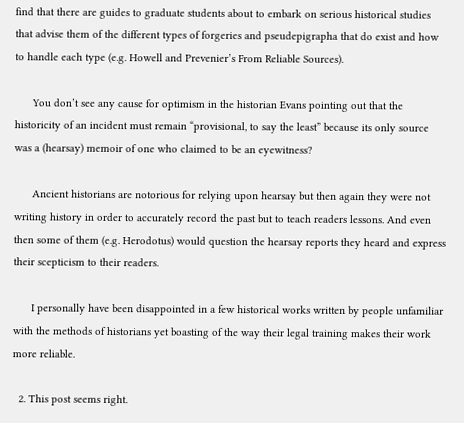find that there are guides to graduate students about to embark on serious historical studies that advise them of the different types of forgeries and pseudepigrapha that do exist and how to handle each type (e.g. Howell and Prevenier’s From Reliable Sources).

      You don’t see any cause for optimism in the historian Evans pointing out that the historicity of an incident must remain “provisional, to say the least” because its only source was a (hearsay) memoir of one who claimed to be an eyewitness?

      Ancient historians are notorious for relying upon hearsay but then again they were not writing history in order to accurately record the past but to teach readers lessons. And even then some of them (e.g. Herodotus) would question the hearsay reports they heard and express their scepticism to their readers.

      I personally have been disappointed in a few historical works written by people unfamiliar with the methods of historians yet boasting of the way their legal training makes their work more reliable.

  2. This post seems right.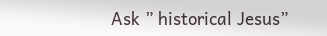Ask ” historical Jesus”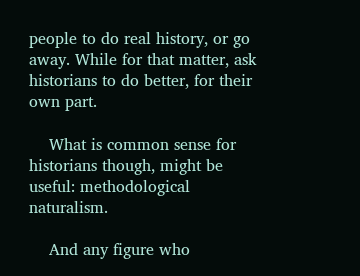people to do real history, or go away. While for that matter, ask historians to do better, for their own part.

    What is common sense for historians though, might be useful: methodological naturalism.

    And any figure who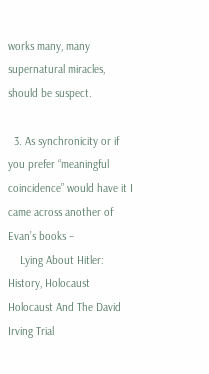works many, many supernatural miracles, should be suspect.

  3. As synchronicity or if you prefer “meaningful coincidence” would have it I came across another of Evan’s books –
    Lying About Hitler: History, Holocaust Holocaust And The David Irving Trial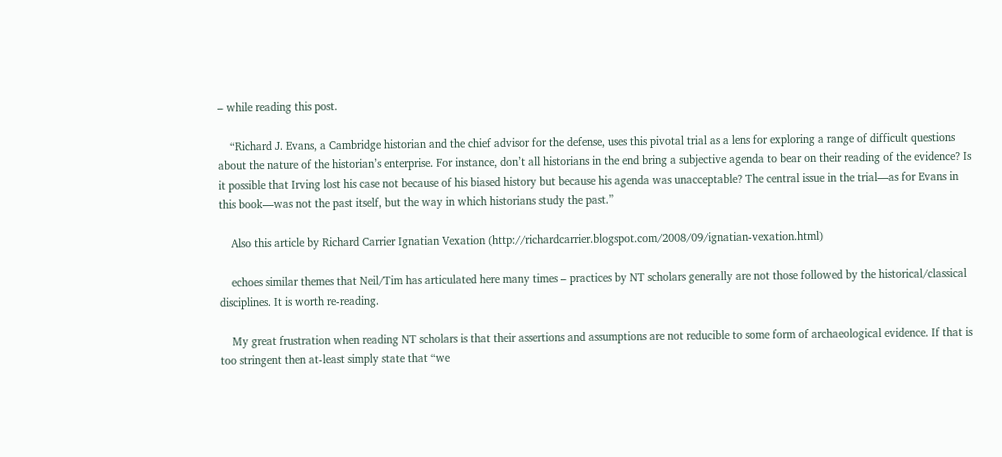– while reading this post.

    “Richard J. Evans, a Cambridge historian and the chief advisor for the defense, uses this pivotal trial as a lens for exploring a range of difficult questions about the nature of the historian’s enterprise. For instance, don’t all historians in the end bring a subjective agenda to bear on their reading of the evidence? Is it possible that Irving lost his case not because of his biased history but because his agenda was unacceptable? The central issue in the trial—as for Evans in this book—was not the past itself, but the way in which historians study the past.”

    Also this article by Richard Carrier Ignatian Vexation (http://richardcarrier.blogspot.com/2008/09/ignatian-vexation.html)

    echoes similar themes that Neil/Tim has articulated here many times – practices by NT scholars generally are not those followed by the historical/classical disciplines. It is worth re-reading.

    My great frustration when reading NT scholars is that their assertions and assumptions are not reducible to some form of archaeological evidence. If that is too stringent then at-least simply state that “we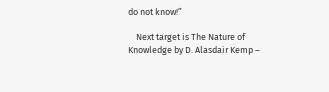do not know!”

    Next target is The Nature of Knowledge by D. Alasdair Kemp –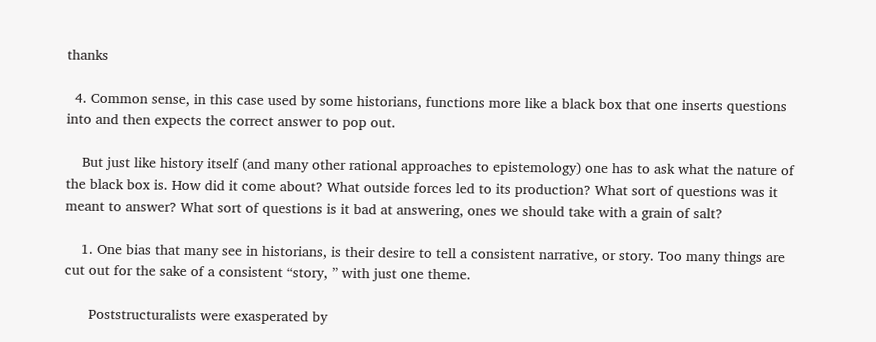thanks

  4. Common sense, in this case used by some historians, functions more like a black box that one inserts questions into and then expects the correct answer to pop out.

    But just like history itself (and many other rational approaches to epistemology) one has to ask what the nature of the black box is. How did it come about? What outside forces led to its production? What sort of questions was it meant to answer? What sort of questions is it bad at answering, ones we should take with a grain of salt?

    1. One bias that many see in historians, is their desire to tell a consistent narrative, or story. Too many things are cut out for the sake of a consistent “story, ” with just one theme.

      Poststructuralists were exasperated by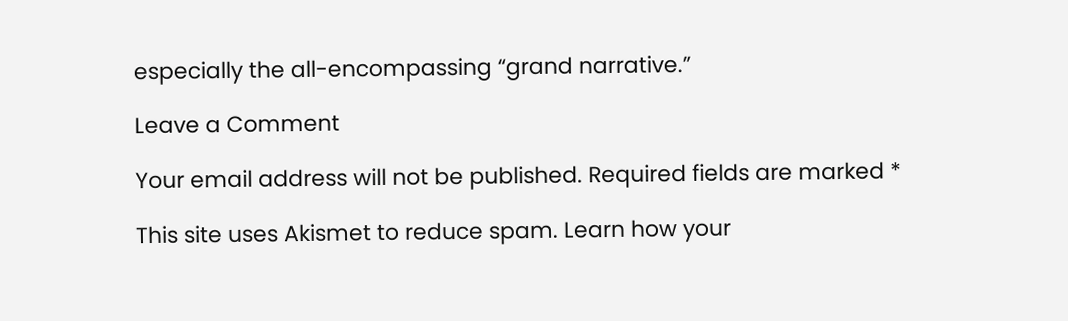especially the all-encompassing “grand narrative.”

Leave a Comment

Your email address will not be published. Required fields are marked *

This site uses Akismet to reduce spam. Learn how your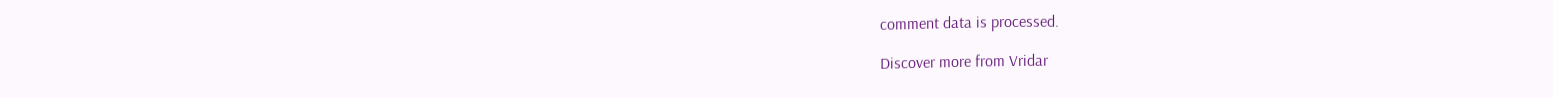comment data is processed.

Discover more from Vridar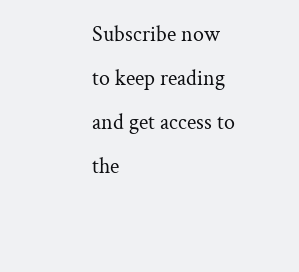Subscribe now to keep reading and get access to the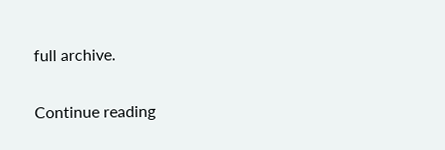full archive.

Continue reading